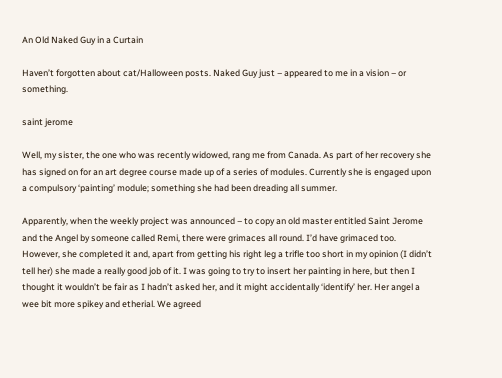An Old Naked Guy in a Curtain

Haven’t forgotten about cat/Halloween posts. Naked Guy just – appeared to me in a vision – or something.

saint jerome

Well, my sister, the one who was recently widowed, rang me from Canada. As part of her recovery she has signed on for an art degree course made up of a series of modules. Currently she is engaged upon a compulsory ‘painting’ module; something she had been dreading all summer.

Apparently, when the weekly project was announced – to copy an old master entitled Saint Jerome and the Angel by someone called Remi, there were grimaces all round. I’d have grimaced too. However, she completed it and, apart from getting his right leg a trifle too short in my opinion (I didn’t tell her) she made a really good job of it. I was going to try to insert her painting in here, but then I thought it wouldn’t be fair as I hadn’t asked her, and it might accidentally ‘identify’ her. Her angel a wee bit more spikey and etherial. We agreed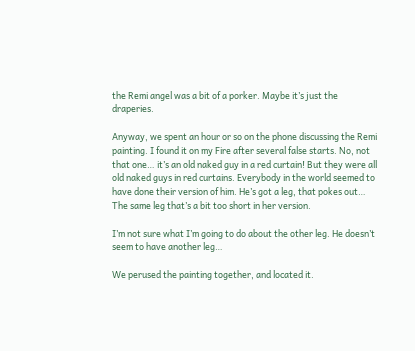the Remi angel was a bit of a porker. Maybe it’s just the draperies.

Anyway, we spent an hour or so on the phone discussing the Remi painting. I found it on my Fire after several false starts. No, not that one… it’s an old naked guy in a red curtain! But they were all old naked guys in red curtains. Everybody in the world seemed to have done their version of him. He’s got a leg, that pokes out… The same leg that’s a bit too short in her version.

I’m not sure what I’m going to do about the other leg. He doesn’t seem to have another leg…

We perused the painting together, and located it.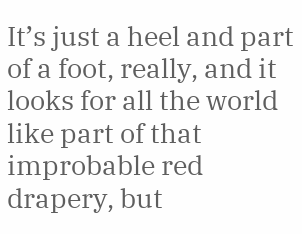It’s just a heel and part of a foot, really, and it looks for all the world like part of that improbable red drapery, but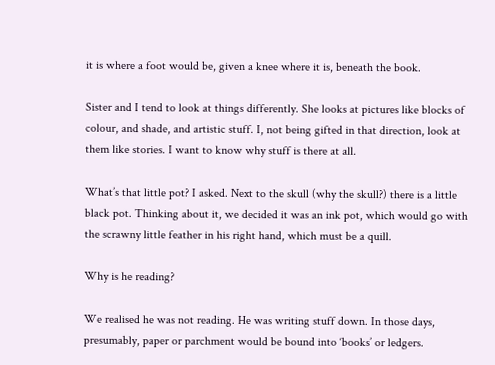it is where a foot would be, given a knee where it is, beneath the book.

Sister and I tend to look at things differently. She looks at pictures like blocks of colour, and shade, and artistic stuff. I, not being gifted in that direction, look at them like stories. I want to know why stuff is there at all.

What’s that little pot? I asked. Next to the skull (why the skull?) there is a little black pot. Thinking about it, we decided it was an ink pot, which would go with the scrawny little feather in his right hand, which must be a quill.

Why is he reading?

We realised he was not reading. He was writing stuff down. In those days, presumably, paper or parchment would be bound into ‘books’ or ledgers.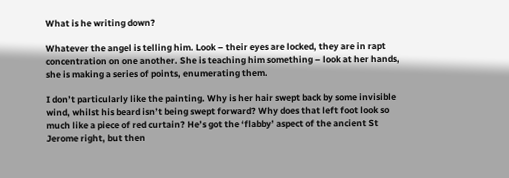What is he writing down?

Whatever the angel is telling him. Look – their eyes are locked, they are in rapt concentration on one another. She is teaching him something – look at her hands, she is making a series of points, enumerating them.

I don’t particularly like the painting. Why is her hair swept back by some invisible wind, whilst his beard isn’t being swept forward? Why does that left foot look so much like a piece of red curtain? He’s got the ‘flabby’ aspect of the ancient St Jerome right, but then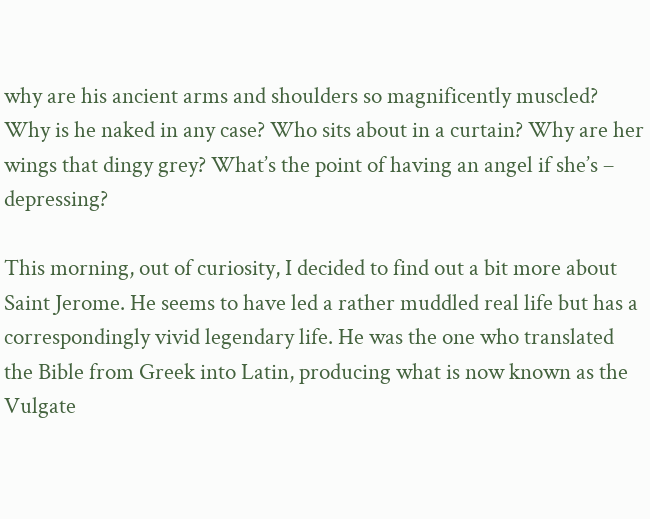why are his ancient arms and shoulders so magnificently muscled? Why is he naked in any case? Who sits about in a curtain? Why are her wings that dingy grey? What’s the point of having an angel if she’s – depressing?

This morning, out of curiosity, I decided to find out a bit more about Saint Jerome. He seems to have led a rather muddled real life but has a correspondingly vivid legendary life. He was the one who translated the Bible from Greek into Latin, producing what is now known as the Vulgate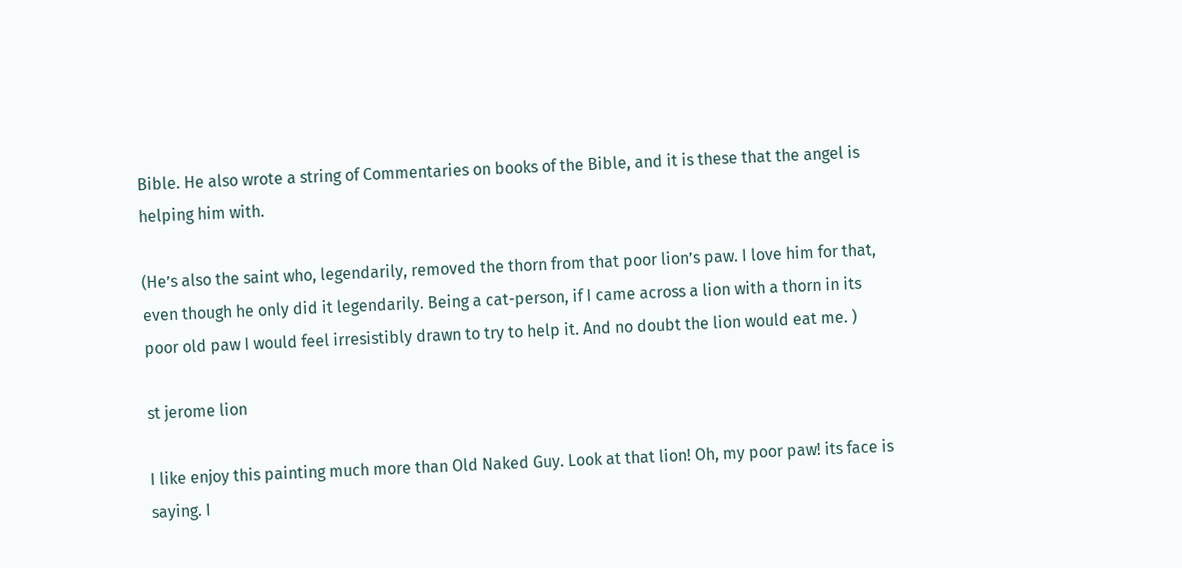Bible. He also wrote a string of Commentaries on books of the Bible, and it is these that the angel is helping him with.

(He’s also the saint who, legendarily, removed the thorn from that poor lion’s paw. I love him for that, even though he only did it legendarily. Being a cat-person, if I came across a lion with a thorn in its poor old paw I would feel irresistibly drawn to try to help it. And no doubt the lion would eat me. )

st jerome lion

I like enjoy this painting much more than Old Naked Guy. Look at that lion! Oh, my poor paw! its face is saying. I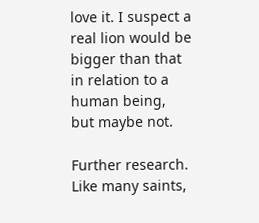love it. I suspect a real lion would be bigger than that in relation to a human being, but maybe not.

Further research. Like many saints,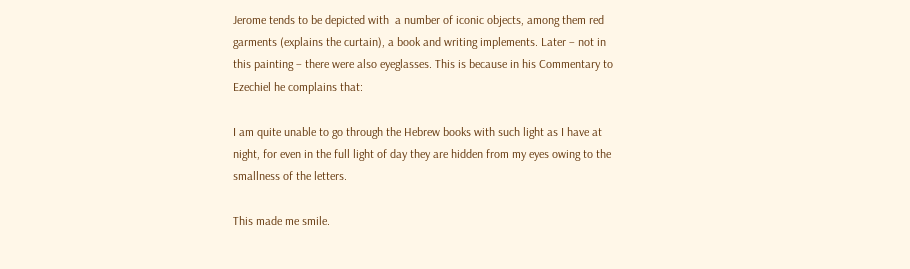Jerome tends to be depicted with  a number of iconic objects, among them red garments (explains the curtain), a book and writing implements. Later – not in this painting – there were also eyeglasses. This is because in his Commentary to Ezechiel he complains that:

I am quite unable to go through the Hebrew books with such light as I have at night, for even in the full light of day they are hidden from my eyes owing to the smallness of the letters.

This made me smile.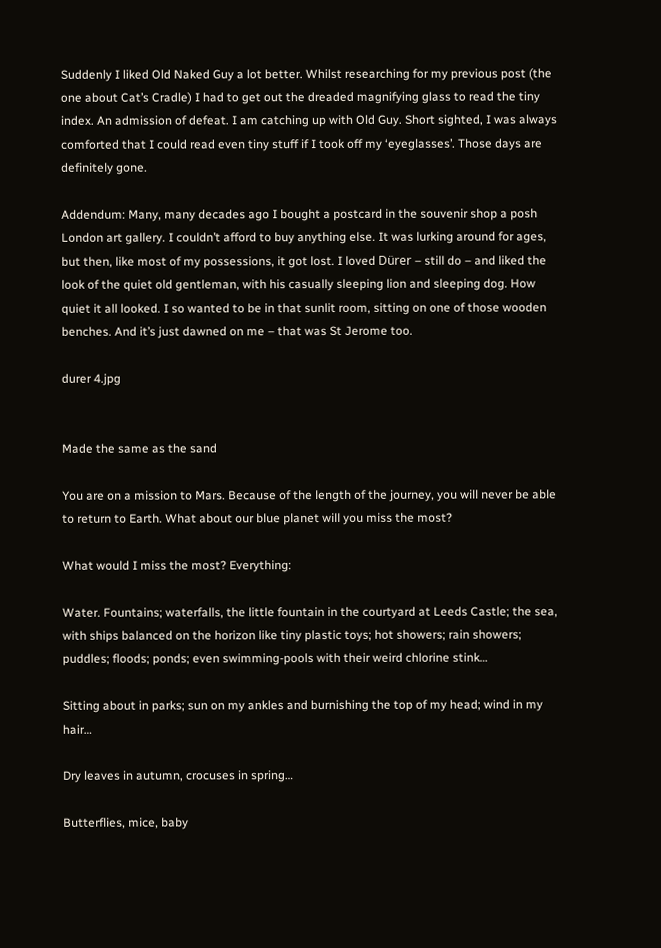Suddenly I liked Old Naked Guy a lot better. Whilst researching for my previous post (the one about Cat’s Cradle) I had to get out the dreaded magnifying glass to read the tiny index. An admission of defeat. I am catching up with Old Guy. Short sighted, I was always comforted that I could read even tiny stuff if I took off my ‘eyeglasses’. Those days are definitely gone.

Addendum: Many, many decades ago I bought a postcard in the souvenir shop a posh London art gallery. I couldn’t afford to buy anything else. It was lurking around for ages, but then, like most of my possessions, it got lost. I loved Dürer – still do – and liked the look of the quiet old gentleman, with his casually sleeping lion and sleeping dog. How quiet it all looked. I so wanted to be in that sunlit room, sitting on one of those wooden benches. And it’s just dawned on me – that was St Jerome too.

durer 4.jpg


Made the same as the sand

You are on a mission to Mars. Because of the length of the journey, you will never be able to return to Earth. What about our blue planet will you miss the most?

What would I miss the most? Everything:

Water. Fountains; waterfalls, the little fountain in the courtyard at Leeds Castle; the sea, with ships balanced on the horizon like tiny plastic toys; hot showers; rain showers; puddles; floods; ponds; even swimming-pools with their weird chlorine stink…

Sitting about in parks; sun on my ankles and burnishing the top of my head; wind in my hair…

Dry leaves in autumn, crocuses in spring…

Butterflies, mice, baby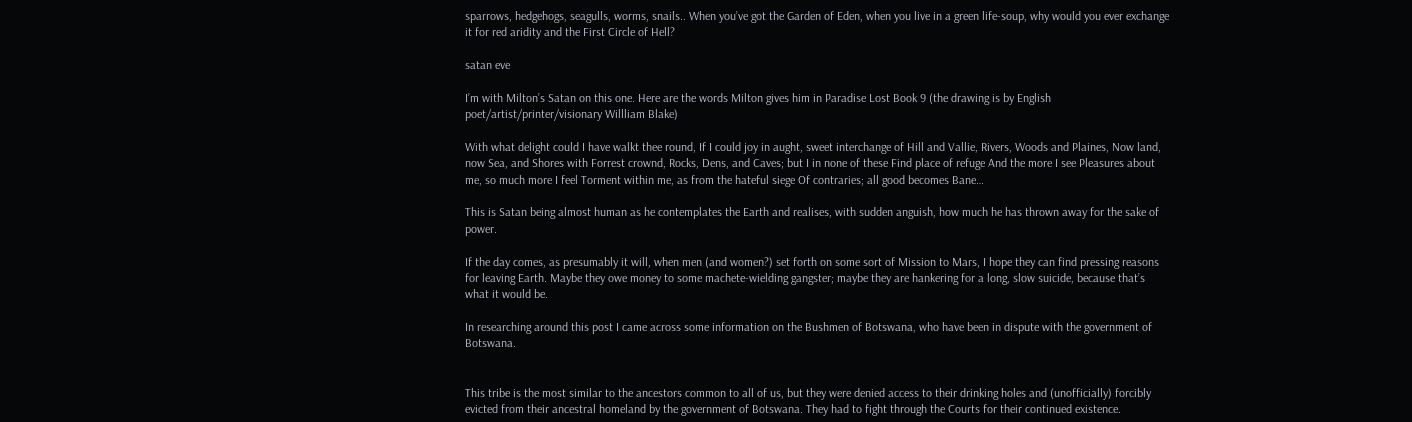sparrows, hedgehogs, seagulls, worms, snails.. When you’ve got the Garden of Eden, when you live in a green life-soup, why would you ever exchange it for red aridity and the First Circle of Hell?

satan eve

I’m with Milton’s Satan on this one. Here are the words Milton gives him in Paradise Lost Book 9 (the drawing is by English poet/artist/printer/visionary Willliam Blake)

With what delight could I have walkt thee round, If I could joy in aught, sweet interchange of Hill and Vallie, Rivers, Woods and Plaines, Now land, now Sea, and Shores with Forrest crownd, Rocks, Dens, and Caves; but I in none of these Find place of refuge And the more I see Pleasures about me, so much more I feel Torment within me, as from the hateful siege Of contraries; all good becomes Bane…

This is Satan being almost human as he contemplates the Earth and realises, with sudden anguish, how much he has thrown away for the sake of power.

If the day comes, as presumably it will, when men (and women?) set forth on some sort of Mission to Mars, I hope they can find pressing reasons for leaving Earth. Maybe they owe money to some machete-wielding gangster; maybe they are hankering for a long, slow suicide, because that’s what it would be.

In researching around this post I came across some information on the Bushmen of Botswana, who have been in dispute with the government of Botswana.


This tribe is the most similar to the ancestors common to all of us, but they were denied access to their drinking holes and (unofficially) forcibly evicted from their ancestral homeland by the government of Botswana. They had to fight through the Courts for their continued existence.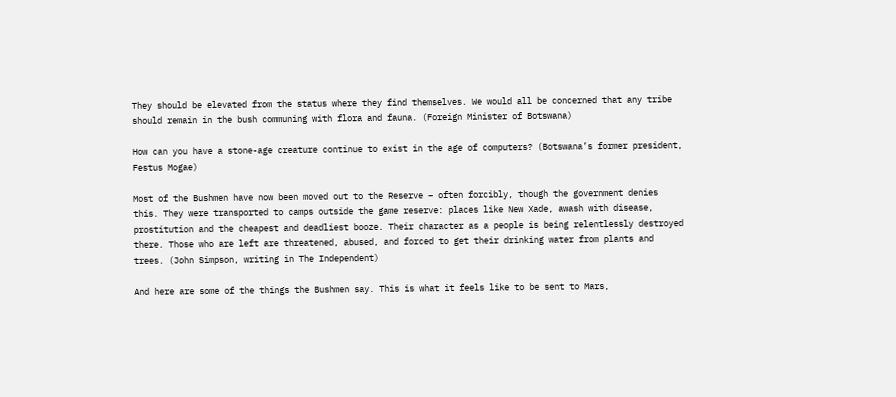They should be elevated from the status where they find themselves. We would all be concerned that any tribe should remain in the bush communing with flora and fauna. (Foreign Minister of Botswana)

How can you have a stone-age creature continue to exist in the age of computers? (Botswana’s former president, Festus Mogae)

Most of the Bushmen have now been moved out to the Reserve – often forcibly, though the government denies this. They were transported to camps outside the game reserve: places like New Xade, awash with disease, prostitution and the cheapest and deadliest booze. Their character as a people is being relentlessly destroyed there. Those who are left are threatened, abused, and forced to get their drinking water from plants and trees. (John Simpson, writing in The Independent)

And here are some of the things the Bushmen say. This is what it feels like to be sent to Mars,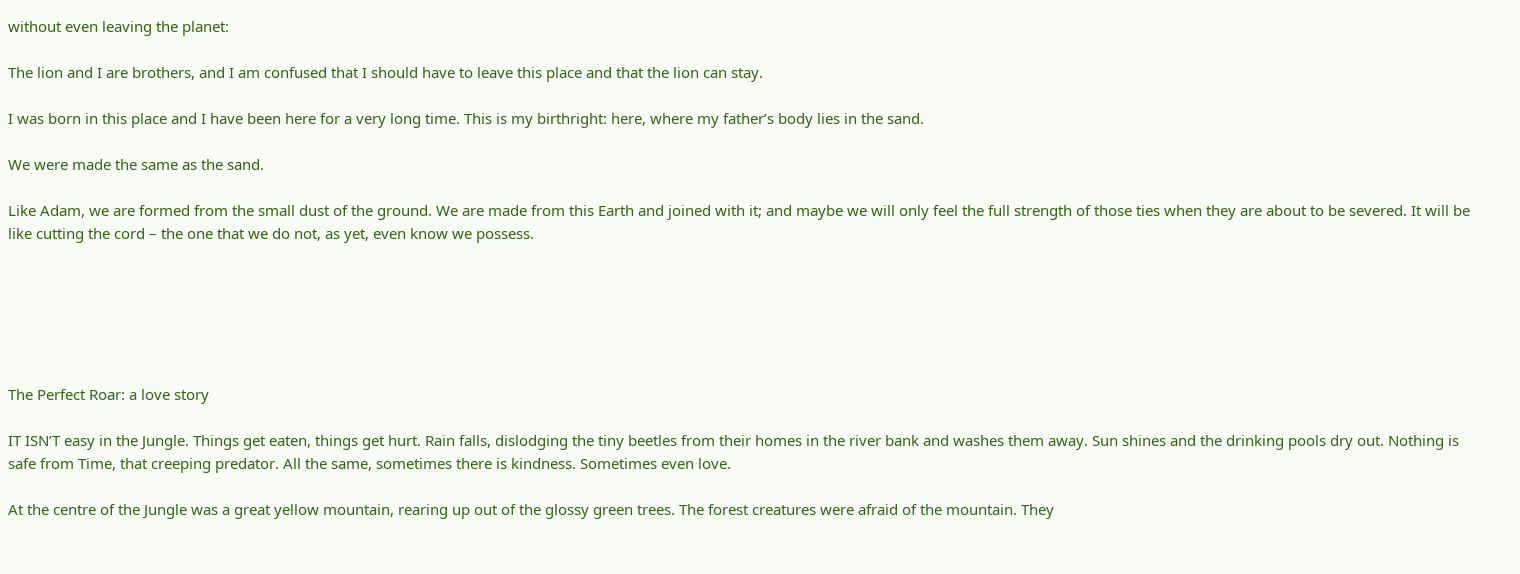without even leaving the planet:

The lion and I are brothers, and I am confused that I should have to leave this place and that the lion can stay.

I was born in this place and I have been here for a very long time. This is my birthright: here, where my father’s body lies in the sand.

We were made the same as the sand.

Like Adam, we are formed from the small dust of the ground. We are made from this Earth and joined with it; and maybe we will only feel the full strength of those ties when they are about to be severed. It will be like cutting the cord – the one that we do not, as yet, even know we possess.






The Perfect Roar: a love story

IT ISN’T easy in the Jungle. Things get eaten, things get hurt. Rain falls, dislodging the tiny beetles from their homes in the river bank and washes them away. Sun shines and the drinking pools dry out. Nothing is safe from Time, that creeping predator. All the same, sometimes there is kindness. Sometimes even love.

At the centre of the Jungle was a great yellow mountain, rearing up out of the glossy green trees. The forest creatures were afraid of the mountain. They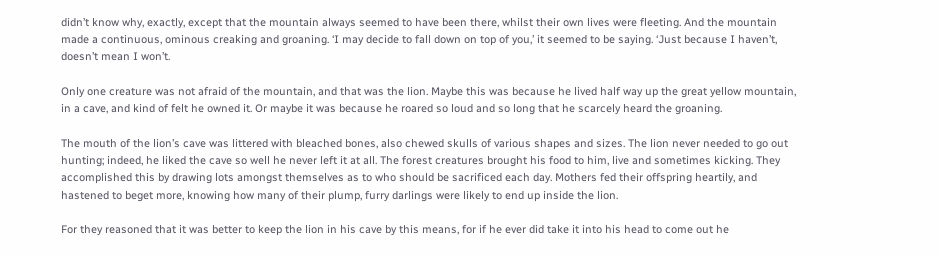didn’t know why, exactly, except that the mountain always seemed to have been there, whilst their own lives were fleeting. And the mountain made a continuous, ominous creaking and groaning. ‘I may decide to fall down on top of you,’ it seemed to be saying. ‘Just because I haven’t, doesn’t mean I won’t.

Only one creature was not afraid of the mountain, and that was the lion. Maybe this was because he lived half way up the great yellow mountain, in a cave, and kind of felt he owned it. Or maybe it was because he roared so loud and so long that he scarcely heard the groaning.

The mouth of the lion’s cave was littered with bleached bones, also chewed skulls of various shapes and sizes. The lion never needed to go out hunting; indeed, he liked the cave so well he never left it at all. The forest creatures brought his food to him, live and sometimes kicking. They accomplished this by drawing lots amongst themselves as to who should be sacrificed each day. Mothers fed their offspring heartily, and hastened to beget more, knowing how many of their plump, furry darlings were likely to end up inside the lion.

For they reasoned that it was better to keep the lion in his cave by this means, for if he ever did take it into his head to come out he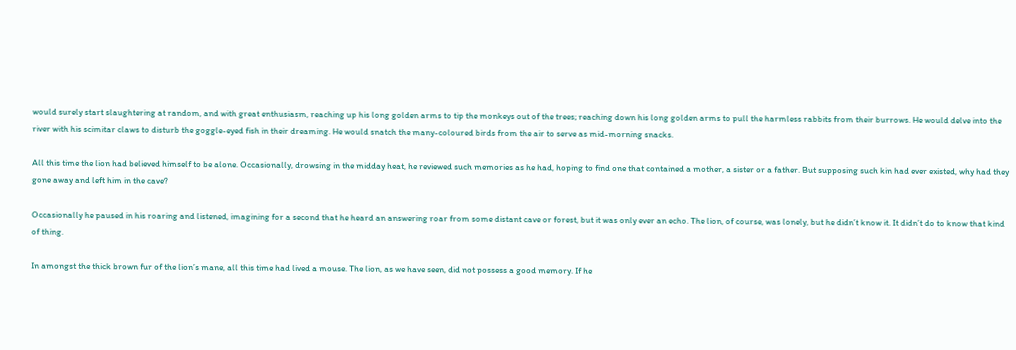would surely start slaughtering at random, and with great enthusiasm, reaching up his long golden arms to tip the monkeys out of the trees; reaching down his long golden arms to pull the harmless rabbits from their burrows. He would delve into the river with his scimitar claws to disturb the goggle-eyed fish in their dreaming. He would snatch the many-coloured birds from the air to serve as mid-morning snacks.

All this time the lion had believed himself to be alone. Occasionally, drowsing in the midday heat, he reviewed such memories as he had, hoping to find one that contained a mother, a sister or a father. But supposing such kin had ever existed, why had they gone away and left him in the cave?

Occasionally he paused in his roaring and listened, imagining for a second that he heard an answering roar from some distant cave or forest, but it was only ever an echo. The lion, of course, was lonely, but he didn’t know it. It didn’t do to know that kind of thing.

In amongst the thick brown fur of the lion’s mane, all this time had lived a mouse. The lion, as we have seen, did not possess a good memory. If he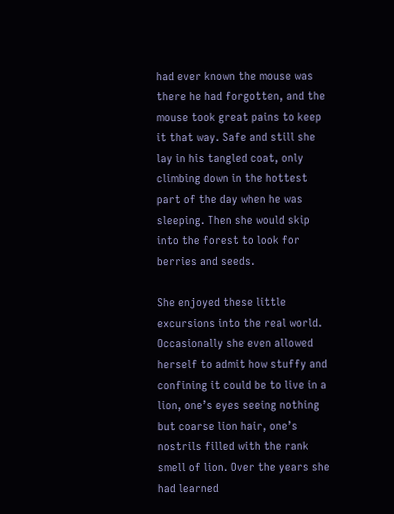had ever known the mouse was there he had forgotten, and the mouse took great pains to keep it that way. Safe and still she lay in his tangled coat, only climbing down in the hottest part of the day when he was sleeping. Then she would skip into the forest to look for berries and seeds.

She enjoyed these little excursions into the real world. Occasionally she even allowed herself to admit how stuffy and confining it could be to live in a lion, one’s eyes seeing nothing but coarse lion hair, one’s nostrils filled with the rank smell of lion. Over the years she had learned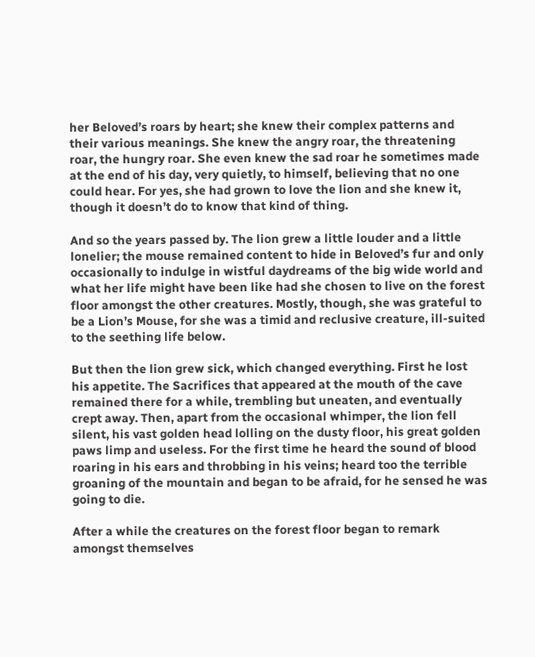her Beloved’s roars by heart; she knew their complex patterns and their various meanings. She knew the angry roar, the threatening roar, the hungry roar. She even knew the sad roar he sometimes made at the end of his day, very quietly, to himself, believing that no one could hear. For yes, she had grown to love the lion and she knew it, though it doesn’t do to know that kind of thing.

And so the years passed by. The lion grew a little louder and a little lonelier; the mouse remained content to hide in Beloved’s fur and only occasionally to indulge in wistful daydreams of the big wide world and what her life might have been like had she chosen to live on the forest floor amongst the other creatures. Mostly, though, she was grateful to be a Lion’s Mouse, for she was a timid and reclusive creature, ill-suited to the seething life below.

But then the lion grew sick, which changed everything. First he lost his appetite. The Sacrifices that appeared at the mouth of the cave remained there for a while, trembling but uneaten, and eventually crept away. Then, apart from the occasional whimper, the lion fell silent, his vast golden head lolling on the dusty floor, his great golden paws limp and useless. For the first time he heard the sound of blood roaring in his ears and throbbing in his veins; heard too the terrible groaning of the mountain and began to be afraid, for he sensed he was going to die.

After a while the creatures on the forest floor began to remark amongst themselves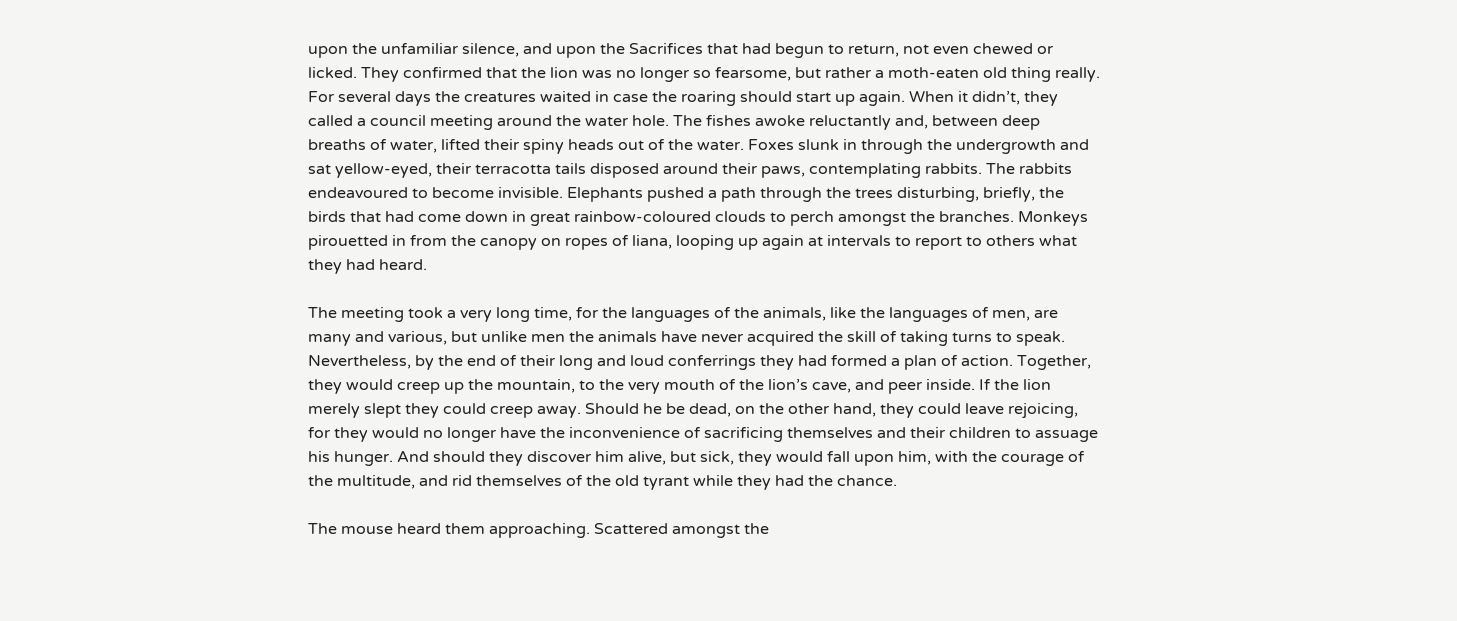upon the unfamiliar silence, and upon the Sacrifices that had begun to return, not even chewed or licked. They confirmed that the lion was no longer so fearsome, but rather a moth-eaten old thing really. For several days the creatures waited in case the roaring should start up again. When it didn’t, they called a council meeting around the water hole. The fishes awoke reluctantly and, between deep breaths of water, lifted their spiny heads out of the water. Foxes slunk in through the undergrowth and sat yellow-eyed, their terracotta tails disposed around their paws, contemplating rabbits. The rabbits endeavoured to become invisible. Elephants pushed a path through the trees disturbing, briefly, the birds that had come down in great rainbow-coloured clouds to perch amongst the branches. Monkeys pirouetted in from the canopy on ropes of liana, looping up again at intervals to report to others what they had heard.

The meeting took a very long time, for the languages of the animals, like the languages of men, are many and various, but unlike men the animals have never acquired the skill of taking turns to speak. Nevertheless, by the end of their long and loud conferrings they had formed a plan of action. Together, they would creep up the mountain, to the very mouth of the lion’s cave, and peer inside. If the lion merely slept they could creep away. Should he be dead, on the other hand, they could leave rejoicing, for they would no longer have the inconvenience of sacrificing themselves and their children to assuage his hunger. And should they discover him alive, but sick, they would fall upon him, with the courage of the multitude, and rid themselves of the old tyrant while they had the chance.

The mouse heard them approaching. Scattered amongst the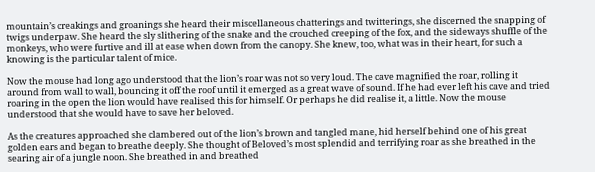mountain’s creakings and groanings she heard their miscellaneous chatterings and twitterings, she discerned the snapping of twigs underpaw. She heard the sly slithering of the snake and the crouched creeping of the fox, and the sideways shuffle of the monkeys, who were furtive and ill at ease when down from the canopy. She knew, too, what was in their heart, for such a knowing is the particular talent of mice.

Now the mouse had long ago understood that the lion’s roar was not so very loud. The cave magnified the roar, rolling it around from wall to wall, bouncing it off the roof until it emerged as a great wave of sound. If he had ever left his cave and tried roaring in the open the lion would have realised this for himself. Or perhaps he did realise it, a little. Now the mouse understood that she would have to save her beloved.

As the creatures approached she clambered out of the lion’s brown and tangled mane, hid herself behind one of his great golden ears and began to breathe deeply. She thought of Beloved’s most splendid and terrifying roar as she breathed in the searing air of a jungle noon. She breathed in and breathed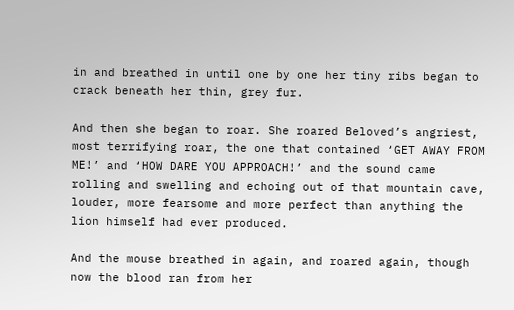in and breathed in until one by one her tiny ribs began to crack beneath her thin, grey fur.

And then she began to roar. She roared Beloved’s angriest, most terrifying roar, the one that contained ‘GET AWAY FROM ME!’ and ‘HOW DARE YOU APPROACH!’ and the sound came rolling and swelling and echoing out of that mountain cave, louder, more fearsome and more perfect than anything the lion himself had ever produced.

And the mouse breathed in again, and roared again, though now the blood ran from her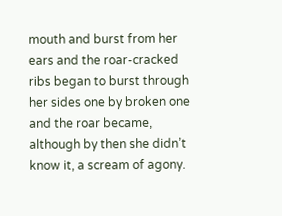mouth and burst from her ears and the roar-cracked ribs began to burst through her sides one by broken one and the roar became, although by then she didn’t know it, a scream of agony.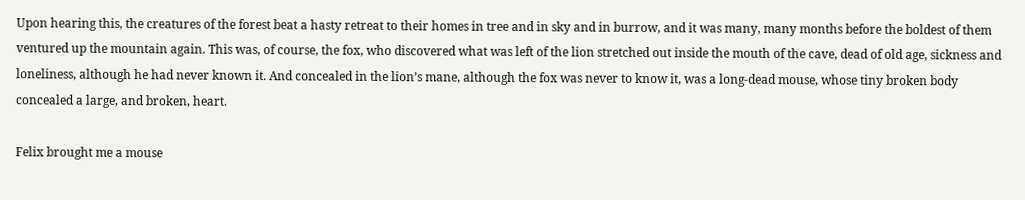Upon hearing this, the creatures of the forest beat a hasty retreat to their homes in tree and in sky and in burrow, and it was many, many months before the boldest of them ventured up the mountain again. This was, of course, the fox, who discovered what was left of the lion stretched out inside the mouth of the cave, dead of old age, sickness and loneliness, although he had never known it. And concealed in the lion’s mane, although the fox was never to know it, was a long-dead mouse, whose tiny broken body concealed a large, and broken, heart.

Felix brought me a mouse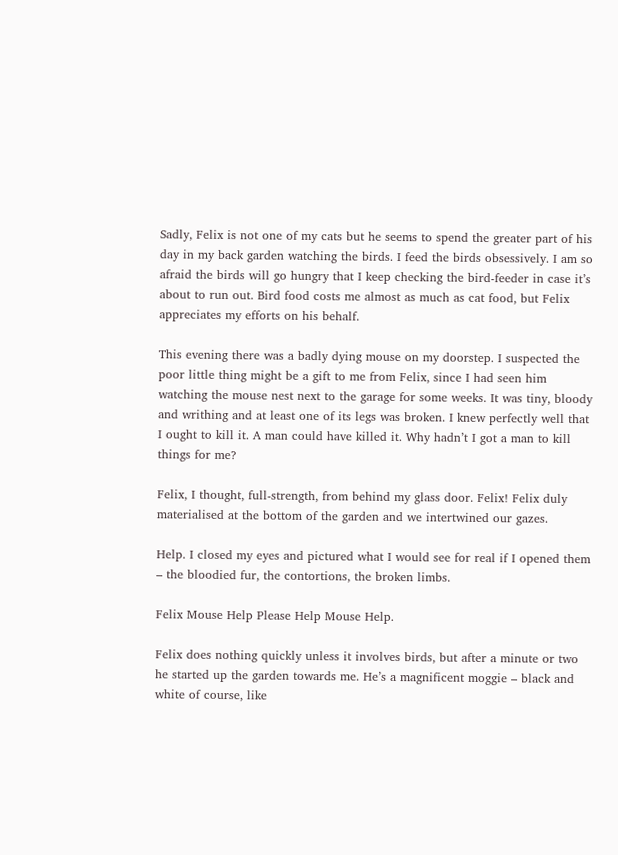Sadly, Felix is not one of my cats but he seems to spend the greater part of his day in my back garden watching the birds. I feed the birds obsessively. I am so afraid the birds will go hungry that I keep checking the bird-feeder in case it’s about to run out. Bird food costs me almost as much as cat food, but Felix appreciates my efforts on his behalf.

This evening there was a badly dying mouse on my doorstep. I suspected the poor little thing might be a gift to me from Felix, since I had seen him watching the mouse nest next to the garage for some weeks. It was tiny, bloody and writhing and at least one of its legs was broken. I knew perfectly well that I ought to kill it. A man could have killed it. Why hadn’t I got a man to kill things for me?

Felix, I thought, full-strength, from behind my glass door. Felix! Felix duly materialised at the bottom of the garden and we intertwined our gazes.

Help. I closed my eyes and pictured what I would see for real if I opened them – the bloodied fur, the contortions, the broken limbs.

Felix Mouse Help Please Help Mouse Help.

Felix does nothing quickly unless it involves birds, but after a minute or two he started up the garden towards me. He’s a magnificent moggie – black and white of course, like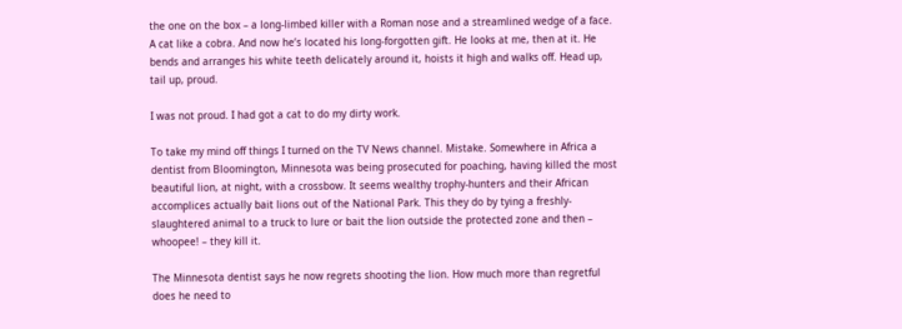the one on the box – a long-limbed killer with a Roman nose and a streamlined wedge of a face. A cat like a cobra. And now he’s located his long-forgotten gift. He looks at me, then at it. He bends and arranges his white teeth delicately around it, hoists it high and walks off. Head up, tail up, proud.

I was not proud. I had got a cat to do my dirty work.

To take my mind off things I turned on the TV News channel. Mistake. Somewhere in Africa a dentist from Bloomington, Minnesota was being prosecuted for poaching, having killed the most beautiful lion, at night, with a crossbow. It seems wealthy trophy-hunters and their African accomplices actually bait lions out of the National Park. This they do by tying a freshly-slaughtered animal to a truck to lure or bait the lion outside the protected zone and then – whoopee! – they kill it.

The Minnesota dentist says he now regrets shooting the lion. How much more than regretful does he need to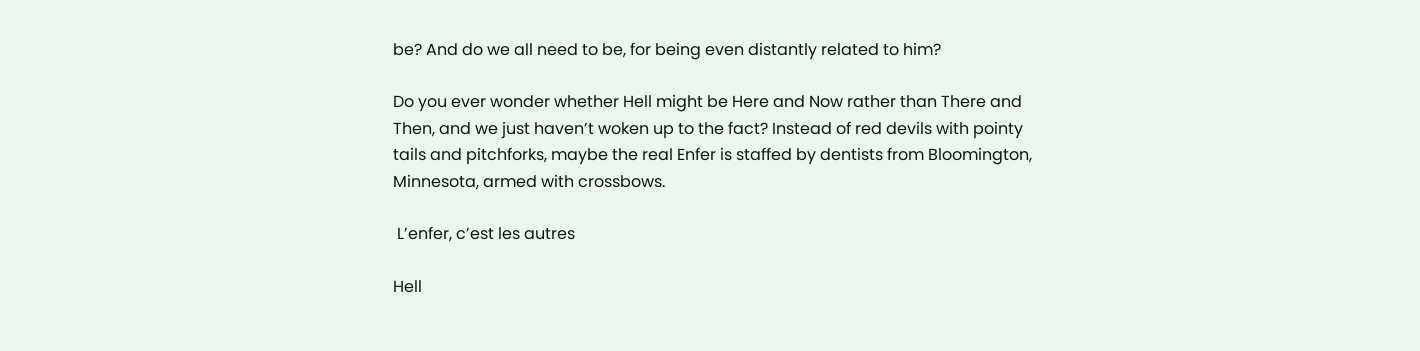be? And do we all need to be, for being even distantly related to him?

Do you ever wonder whether Hell might be Here and Now rather than There and Then, and we just haven’t woken up to the fact? Instead of red devils with pointy tails and pitchforks, maybe the real Enfer is staffed by dentists from Bloomington, Minnesota, armed with crossbows.

 L’enfer, c’est les autres

Hell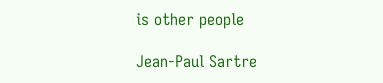is other people

Jean-Paul Sartre